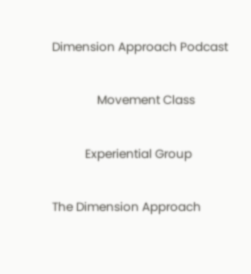Dimension Approach Podcast

               Movement Class

           Experiential Group

The Dimension Approach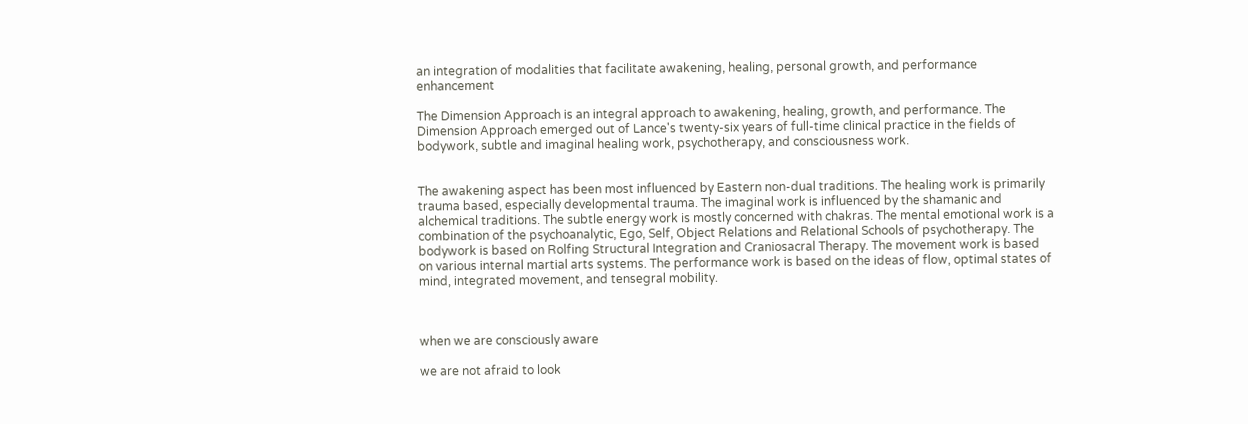an integration of modalities that facilitate awakening, healing, personal growth, and performance enhancement

The Dimension Approach is an integral approach to awakening, healing, growth, and performance. The Dimension Approach emerged out of Lance's twenty-six years of full-time clinical practice in the fields of bodywork, subtle and imaginal healing work, psychotherapy, and consciousness work.


The awakening aspect has been most influenced by Eastern non-dual traditions. The healing work is primarily trauma based, especially developmental trauma. The imaginal work is influenced by the shamanic and alchemical traditions. The subtle energy work is mostly concerned with chakras. The mental emotional work is a combination of the psychoanalytic, Ego, Self, Object Relations and Relational Schools of psychotherapy. The bodywork is based on Rolfing Structural Integration and Craniosacral Therapy. The movement work is based on various internal martial arts systems. The performance work is based on the ideas of flow, optimal states of mind, integrated movement, and tensegral mobility.



when we are consciously aware

we are not afraid to look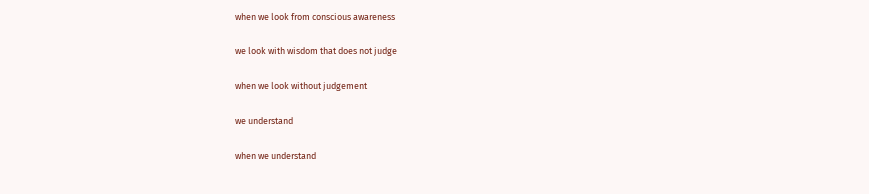when we look from conscious awareness

we look with wisdom that does not judge

when we look without judgement

we understand

when we understand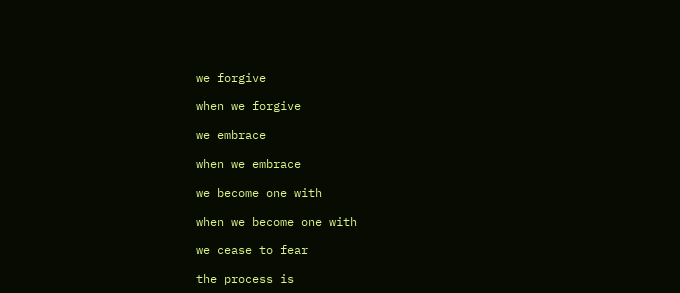we forgive

when we forgive

we embrace

when we embrace

we become one with

when we become one with

we cease to fear

the process is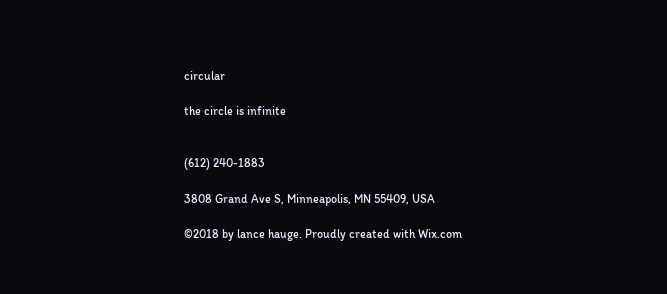circular

the circle is infinite


(612) 240-1883

3808 Grand Ave S, Minneapolis, MN 55409, USA

©2018 by lance hauge. Proudly created with Wix.com